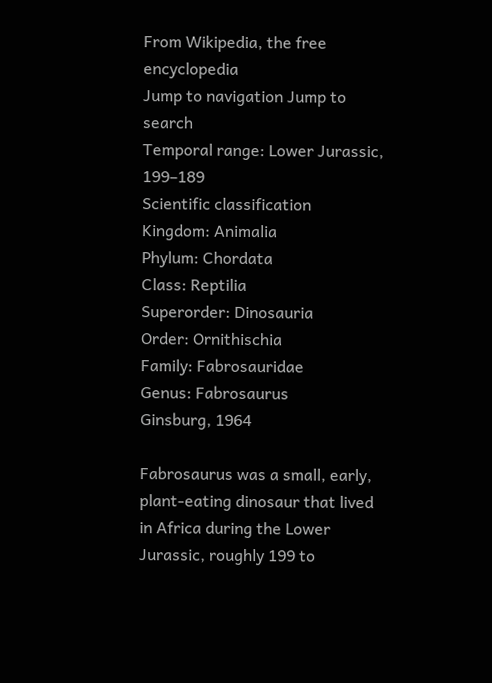From Wikipedia, the free encyclopedia
Jump to navigation Jump to search
Temporal range: Lower Jurassic, 199–189
Scientific classification
Kingdom: Animalia
Phylum: Chordata
Class: Reptilia
Superorder: Dinosauria
Order: Ornithischia
Family: Fabrosauridae
Genus: Fabrosaurus
Ginsburg, 1964

Fabrosaurus was a small, early, plant-eating dinosaur that lived in Africa during the Lower Jurassic, roughly 199 to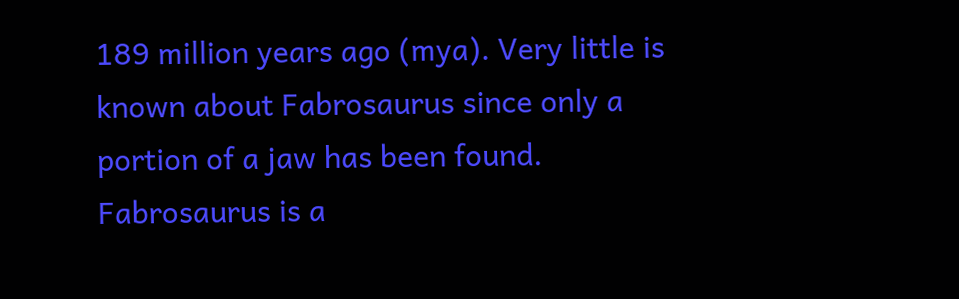189 million years ago (mya). Very little is known about Fabrosaurus since only a portion of a jaw has been found. Fabrosaurus is a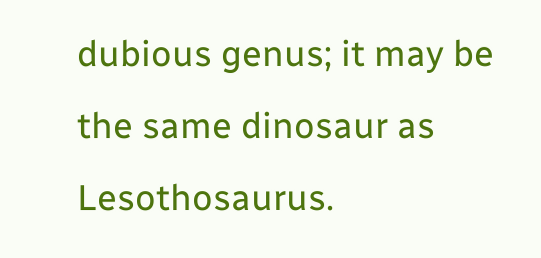dubious genus; it may be the same dinosaur as Lesothosaurus.